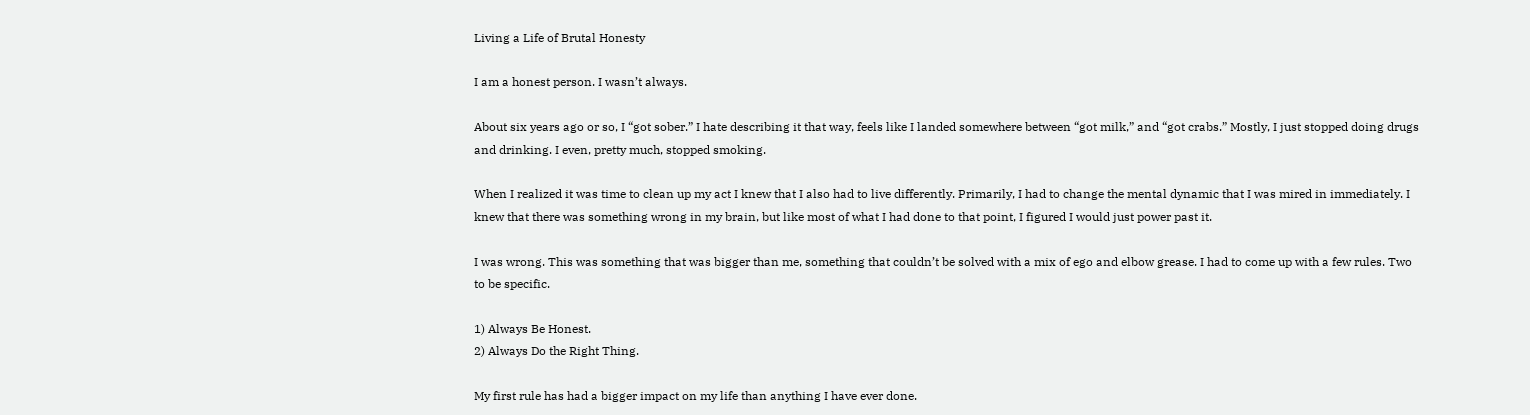Living a Life of Brutal Honesty

I am a honest person. I wasn’t always.

About six years ago or so, I “got sober.” I hate describing it that way, feels like I landed somewhere between “got milk,” and “got crabs.” Mostly, I just stopped doing drugs and drinking. I even, pretty much, stopped smoking.

When I realized it was time to clean up my act I knew that I also had to live differently. Primarily, I had to change the mental dynamic that I was mired in immediately. I knew that there was something wrong in my brain, but like most of what I had done to that point, I figured I would just power past it.

I was wrong. This was something that was bigger than me, something that couldn’t be solved with a mix of ego and elbow grease. I had to come up with a few rules. Two to be specific.

1) Always Be Honest.
2) Always Do the Right Thing.

My first rule has had a bigger impact on my life than anything I have ever done.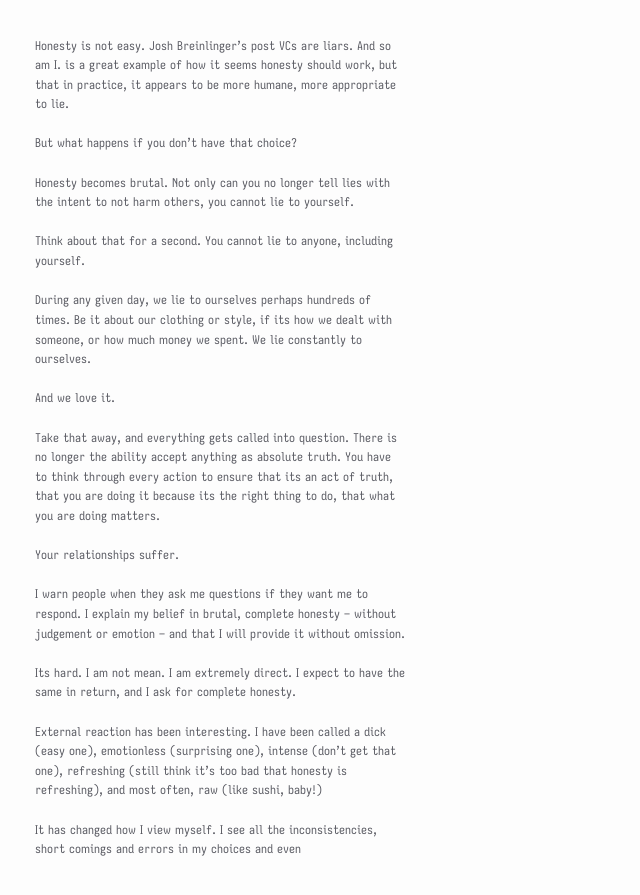Honesty is not easy. Josh Breinlinger’s post VCs are liars. And so am I. is a great example of how it seems honesty should work, but that in practice, it appears to be more humane, more appropriate to lie.

But what happens if you don’t have that choice?

Honesty becomes brutal. Not only can you no longer tell lies with the intent to not harm others, you cannot lie to yourself.

Think about that for a second. You cannot lie to anyone, including yourself.

During any given day, we lie to ourselves perhaps hundreds of times. Be it about our clothing or style, if its how we dealt with someone, or how much money we spent. We lie constantly to ourselves.

And we love it.

Take that away, and everything gets called into question. There is no longer the ability accept anything as absolute truth. You have to think through every action to ensure that its an act of truth, that you are doing it because its the right thing to do, that what you are doing matters.

Your relationships suffer.

I warn people when they ask me questions if they want me to respond. I explain my belief in brutal, complete honesty – without judgement or emotion – and that I will provide it without omission.

Its hard. I am not mean. I am extremely direct. I expect to have the same in return, and I ask for complete honesty.

External reaction has been interesting. I have been called a dick (easy one), emotionless (surprising one), intense (don’t get that one), refreshing (still think it’s too bad that honesty is refreshing), and most often, raw (like sushi, baby!)

It has changed how I view myself. I see all the inconsistencies, short comings and errors in my choices and even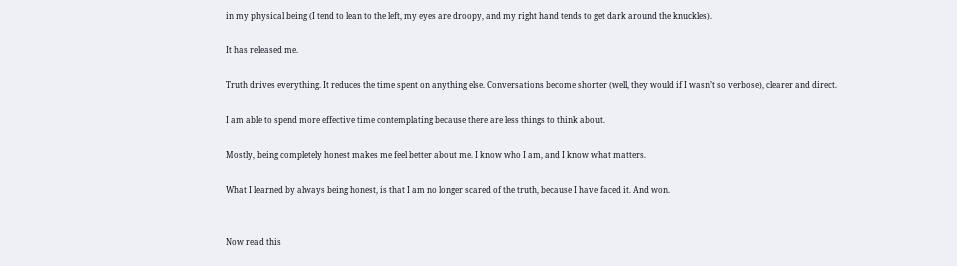in my physical being (I tend to lean to the left, my eyes are droopy, and my right hand tends to get dark around the knuckles).

It has released me.

Truth drives everything. It reduces the time spent on anything else. Conversations become shorter (well, they would if I wasn’t so verbose), clearer and direct.

I am able to spend more effective time contemplating because there are less things to think about.

Mostly, being completely honest makes me feel better about me. I know who I am, and I know what matters.

What I learned by always being honest, is that I am no longer scared of the truth, because I have faced it. And won.


Now read this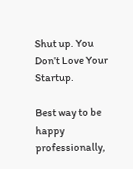Shut up. You Don’t Love Your Startup.

Best way to be happy professionally,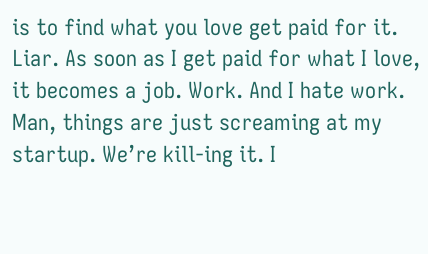is to find what you love get paid for it. Liar. As soon as I get paid for what I love, it becomes a job. Work. And I hate work. Man, things are just screaming at my startup. We’re kill-ing it. I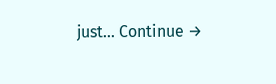just... Continue →